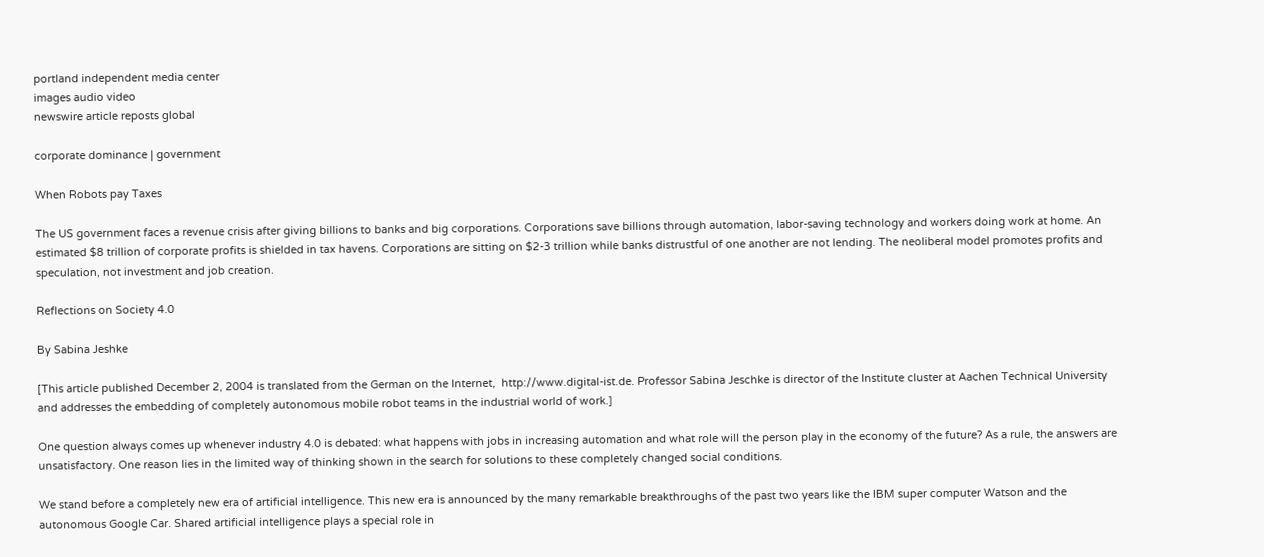portland independent media center
images audio video
newswire article reposts global

corporate dominance | government

When Robots pay Taxes

The US government faces a revenue crisis after giving billions to banks and big corporations. Corporations save billions through automation, labor-saving technology and workers doing work at home. An estimated $8 trillion of corporate profits is shielded in tax havens. Corporations are sitting on $2-3 trillion while banks distrustful of one another are not lending. The neoliberal model promotes profits and speculation, not investment and job creation.

Reflections on Society 4.0

By Sabina Jeshke

[This article published December 2, 2004 is translated from the German on the Internet,  http://www.digital-ist.de. Professor Sabina Jeschke is director of the Institute cluster at Aachen Technical University and addresses the embedding of completely autonomous mobile robot teams in the industrial world of work.]

One question always comes up whenever industry 4.0 is debated: what happens with jobs in increasing automation and what role will the person play in the economy of the future? As a rule, the answers are unsatisfactory. One reason lies in the limited way of thinking shown in the search for solutions to these completely changed social conditions.

We stand before a completely new era of artificial intelligence. This new era is announced by the many remarkable breakthroughs of the past two years like the IBM super computer Watson and the autonomous Google Car. Shared artificial intelligence plays a special role in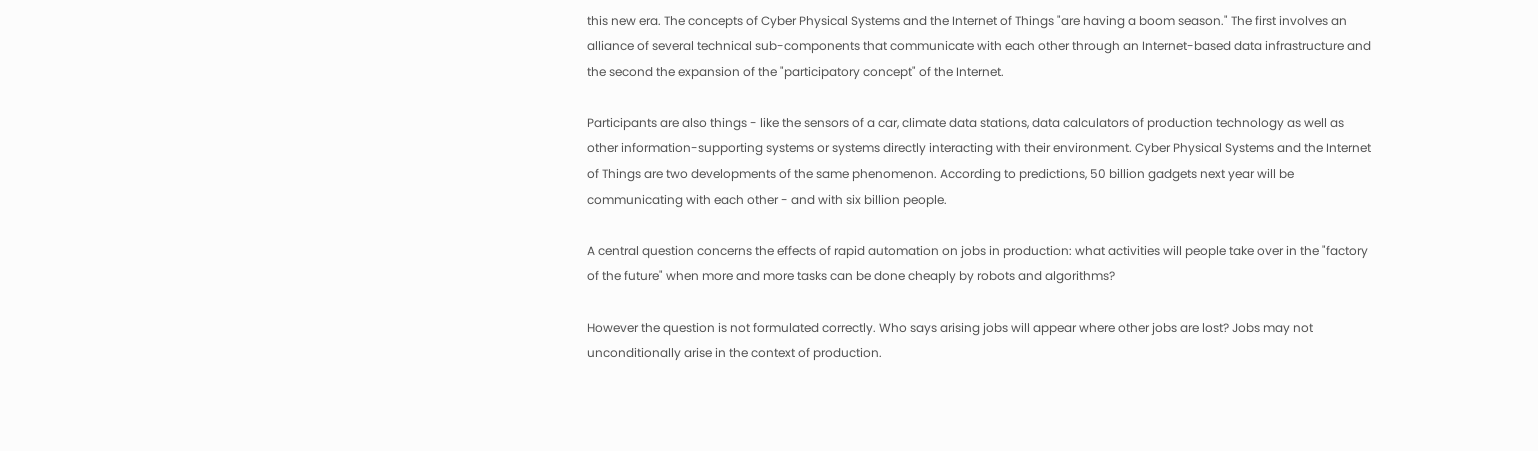this new era. The concepts of Cyber Physical Systems and the Internet of Things "are having a boom season." The first involves an alliance of several technical sub-components that communicate with each other through an Internet-based data infrastructure and the second the expansion of the "participatory concept" of the Internet.

Participants are also things - like the sensors of a car, climate data stations, data calculators of production technology as well as other information-supporting systems or systems directly interacting with their environment. Cyber Physical Systems and the Internet of Things are two developments of the same phenomenon. According to predictions, 50 billion gadgets next year will be communicating with each other - and with six billion people.

A central question concerns the effects of rapid automation on jobs in production: what activities will people take over in the "factory of the future" when more and more tasks can be done cheaply by robots and algorithms?

However the question is not formulated correctly. Who says arising jobs will appear where other jobs are lost? Jobs may not unconditionally arise in the context of production.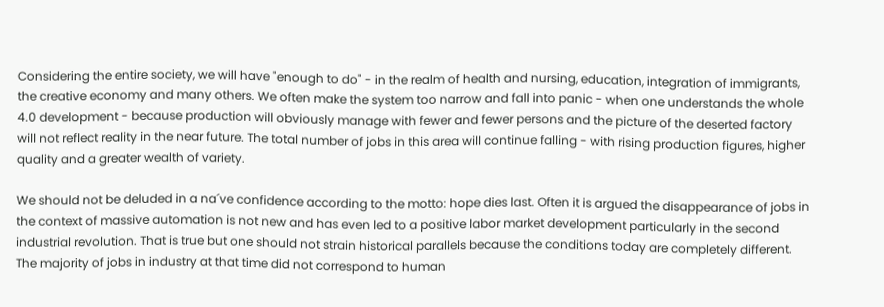Considering the entire society, we will have "enough to do" - in the realm of health and nursing, education, integration of immigrants, the creative economy and many others. We often make the system too narrow and fall into panic - when one understands the whole 4.0 development - because production will obviously manage with fewer and fewer persons and the picture of the deserted factory will not reflect reality in the near future. The total number of jobs in this area will continue falling - with rising production figures, higher quality and a greater wealth of variety.

We should not be deluded in a na´ve confidence according to the motto: hope dies last. Often it is argued the disappearance of jobs in the context of massive automation is not new and has even led to a positive labor market development particularly in the second industrial revolution. That is true but one should not strain historical parallels because the conditions today are completely different. The majority of jobs in industry at that time did not correspond to human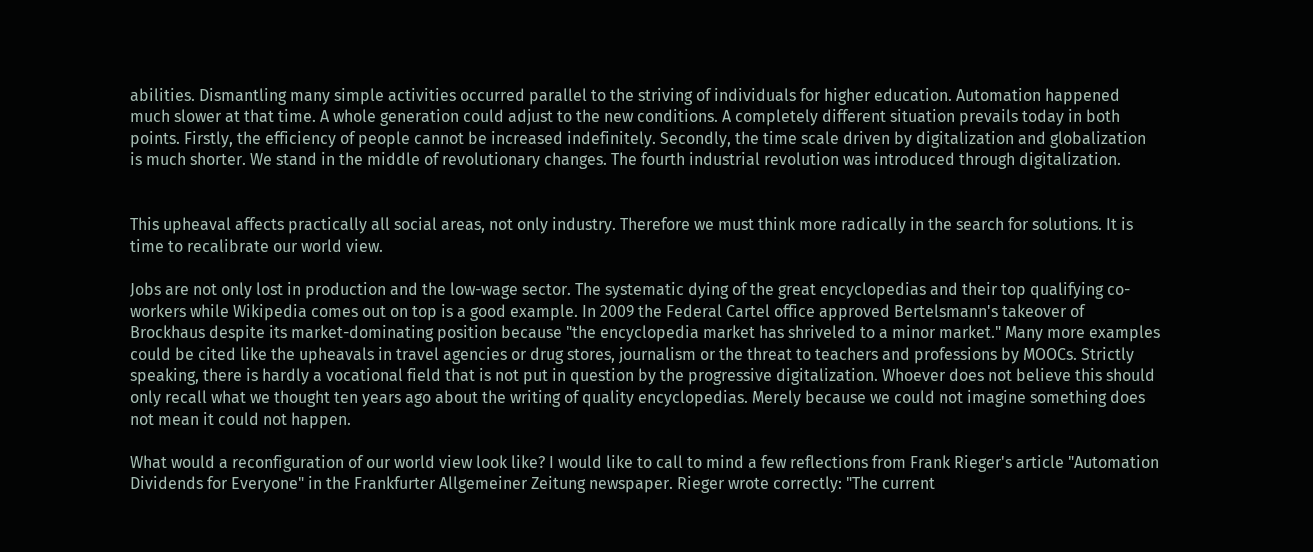abilities. Dismantling many simple activities occurred parallel to the striving of individuals for higher education. Automation happened much slower at that time. A whole generation could adjust to the new conditions. A completely different situation prevails today in both points. Firstly, the efficiency of people cannot be increased indefinitely. Secondly, the time scale driven by digitalization and globalization is much shorter. We stand in the middle of revolutionary changes. The fourth industrial revolution was introduced through digitalization.


This upheaval affects practically all social areas, not only industry. Therefore we must think more radically in the search for solutions. It is time to recalibrate our world view.

Jobs are not only lost in production and the low-wage sector. The systematic dying of the great encyclopedias and their top qualifying co-workers while Wikipedia comes out on top is a good example. In 2009 the Federal Cartel office approved Bertelsmann's takeover of Brockhaus despite its market-dominating position because "the encyclopedia market has shriveled to a minor market." Many more examples could be cited like the upheavals in travel agencies or drug stores, journalism or the threat to teachers and professions by MOOCs. Strictly speaking, there is hardly a vocational field that is not put in question by the progressive digitalization. Whoever does not believe this should only recall what we thought ten years ago about the writing of quality encyclopedias. Merely because we could not imagine something does not mean it could not happen.

What would a reconfiguration of our world view look like? I would like to call to mind a few reflections from Frank Rieger's article "Automation Dividends for Everyone" in the Frankfurter Allgemeiner Zeitung newspaper. Rieger wrote correctly: "The current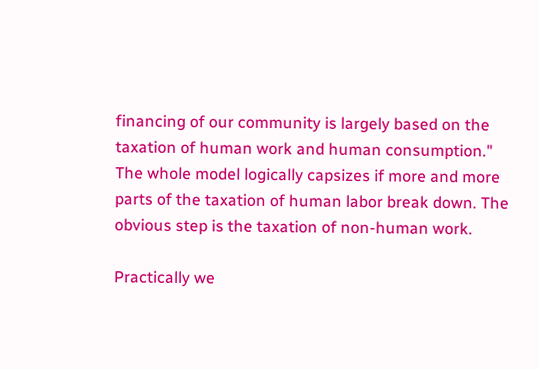financing of our community is largely based on the taxation of human work and human consumption." The whole model logically capsizes if more and more parts of the taxation of human labor break down. The obvious step is the taxation of non-human work.

Practically we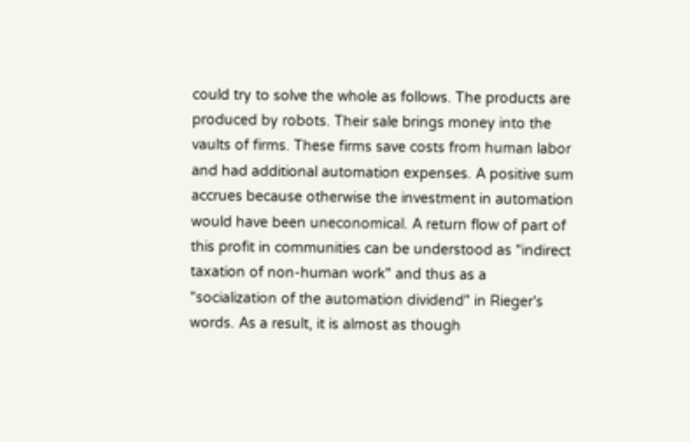could try to solve the whole as follows. The products are produced by robots. Their sale brings money into the vaults of firms. These firms save costs from human labor and had additional automation expenses. A positive sum accrues because otherwise the investment in automation would have been uneconomical. A return flow of part of this profit in communities can be understood as "indirect taxation of non-human work" and thus as a "socialization of the automation dividend" in Rieger's words. As a result, it is almost as though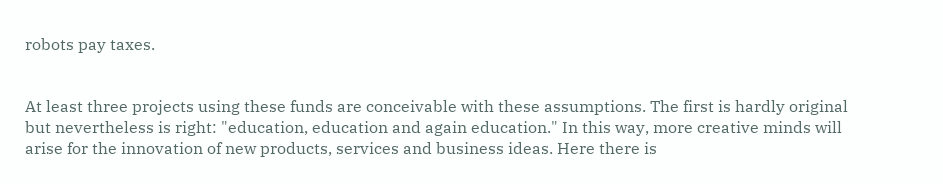robots pay taxes.


At least three projects using these funds are conceivable with these assumptions. The first is hardly original but nevertheless is right: "education, education and again education." In this way, more creative minds will arise for the innovation of new products, services and business ideas. Here there is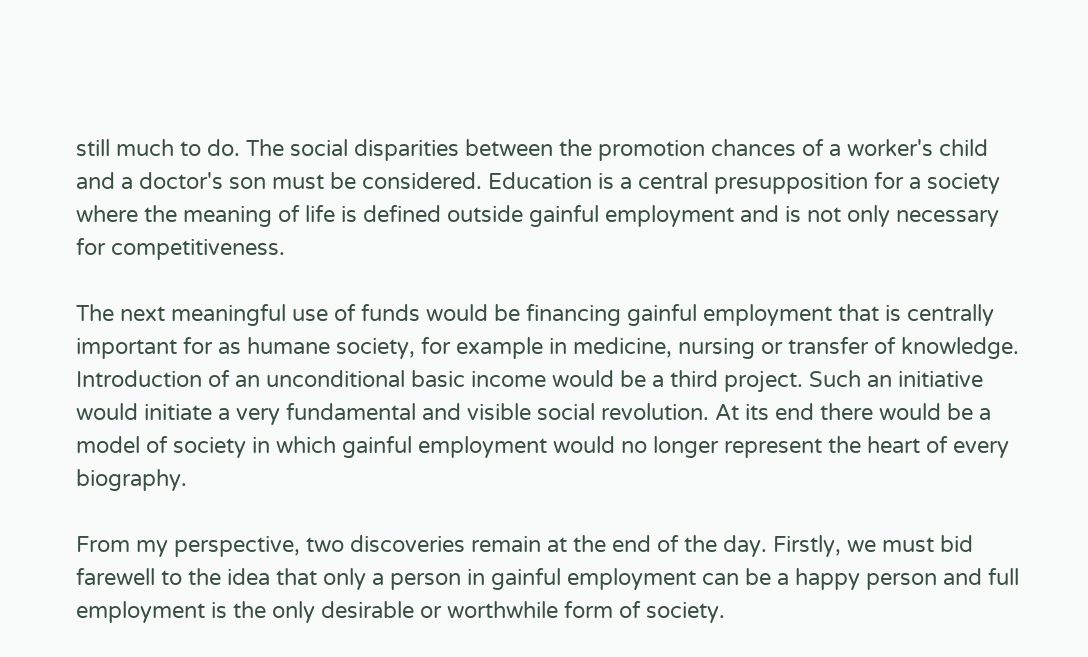still much to do. The social disparities between the promotion chances of a worker's child and a doctor's son must be considered. Education is a central presupposition for a society where the meaning of life is defined outside gainful employment and is not only necessary for competitiveness.

The next meaningful use of funds would be financing gainful employment that is centrally important for as humane society, for example in medicine, nursing or transfer of knowledge. Introduction of an unconditional basic income would be a third project. Such an initiative would initiate a very fundamental and visible social revolution. At its end there would be a model of society in which gainful employment would no longer represent the heart of every biography.

From my perspective, two discoveries remain at the end of the day. Firstly, we must bid farewell to the idea that only a person in gainful employment can be a happy person and full employment is the only desirable or worthwhile form of society.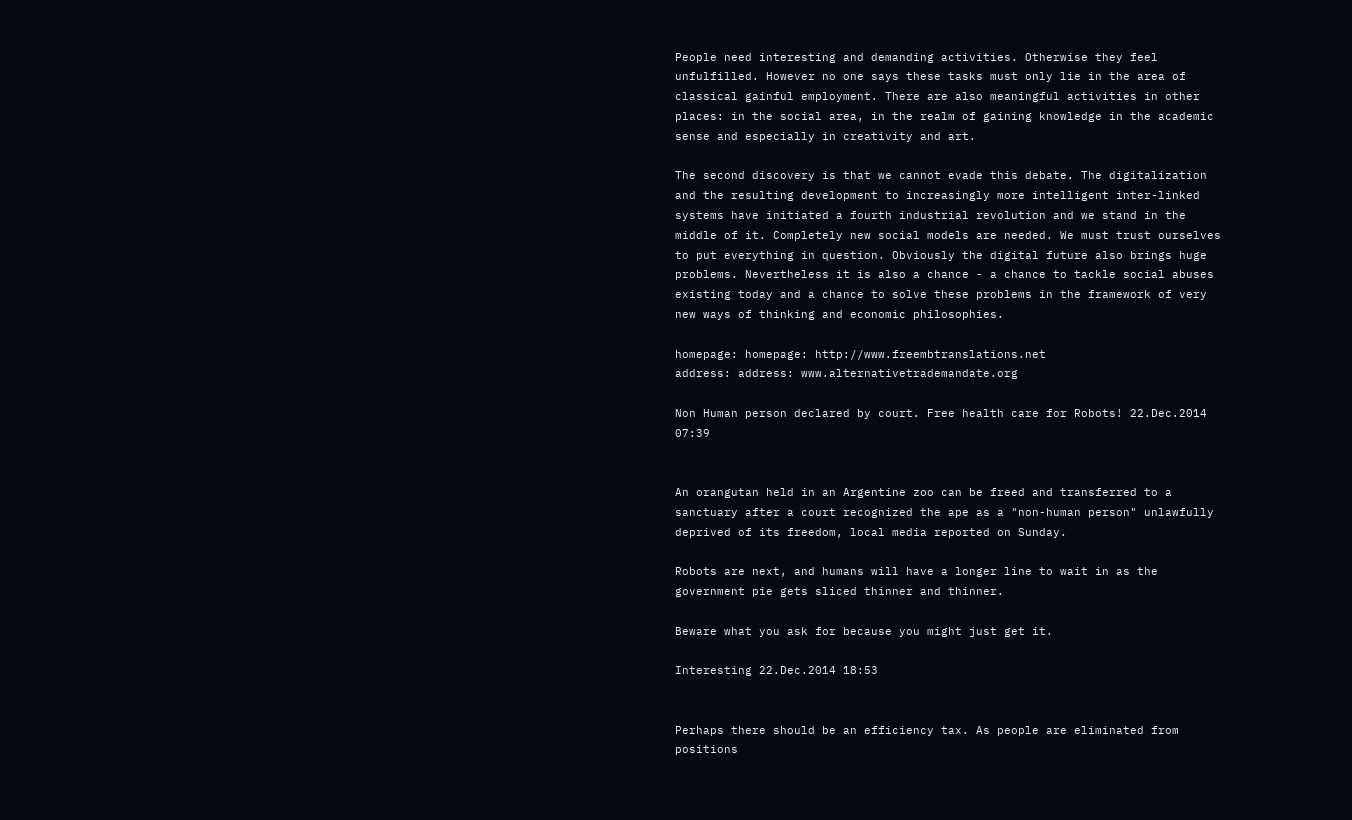People need interesting and demanding activities. Otherwise they feel unfulfilled. However no one says these tasks must only lie in the area of classical gainful employment. There are also meaningful activities in other places: in the social area, in the realm of gaining knowledge in the academic sense and especially in creativity and art.

The second discovery is that we cannot evade this debate. The digitalization and the resulting development to increasingly more intelligent inter-linked systems have initiated a fourth industrial revolution and we stand in the middle of it. Completely new social models are needed. We must trust ourselves to put everything in question. Obviously the digital future also brings huge problems. Nevertheless it is also a chance - a chance to tackle social abuses existing today and a chance to solve these problems in the framework of very new ways of thinking and economic philosophies.

homepage: homepage: http://www.freembtranslations.net
address: address: www.alternativetrademandate.org

Non Human person declared by court. Free health care for Robots! 22.Dec.2014 07:39


An orangutan held in an Argentine zoo can be freed and transferred to a sanctuary after a court recognized the ape as a "non-human person" unlawfully deprived of its freedom, local media reported on Sunday.

Robots are next, and humans will have a longer line to wait in as the government pie gets sliced thinner and thinner.

Beware what you ask for because you might just get it.

Interesting 22.Dec.2014 18:53


Perhaps there should be an efficiency tax. As people are eliminated from positions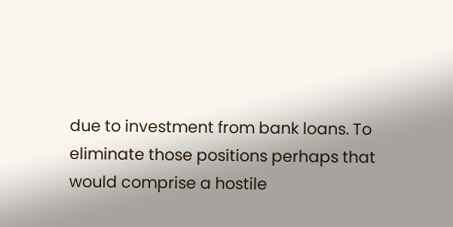due to investment from bank loans. To eliminate those positions perhaps that would comprise a hostile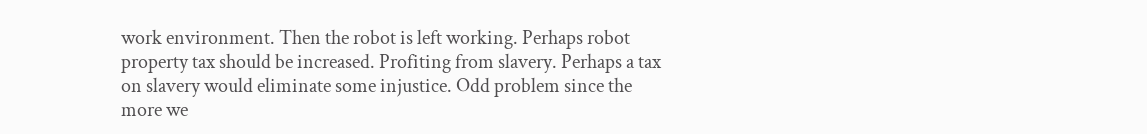work environment. Then the robot is left working. Perhaps robot property tax should be increased. Profiting from slavery. Perhaps a tax on slavery would eliminate some injustice. Odd problem since the more we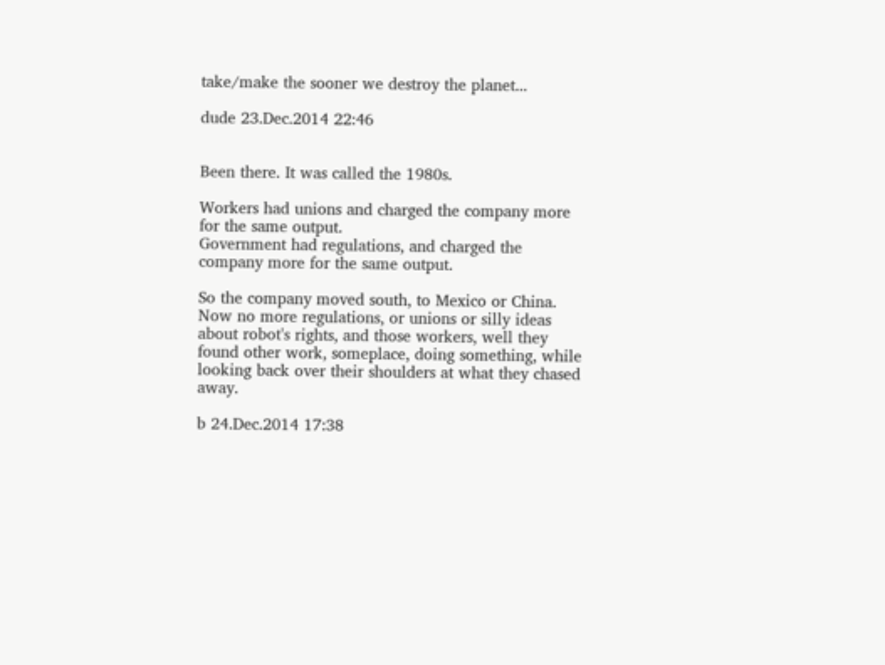take/make the sooner we destroy the planet...

dude 23.Dec.2014 22:46


Been there. It was called the 1980s.

Workers had unions and charged the company more for the same output.
Government had regulations, and charged the company more for the same output.

So the company moved south, to Mexico or China. Now no more regulations, or unions or silly ideas about robot's rights, and those workers, well they found other work, someplace, doing something, while looking back over their shoulders at what they chased away.

b 24.Dec.2014 17:38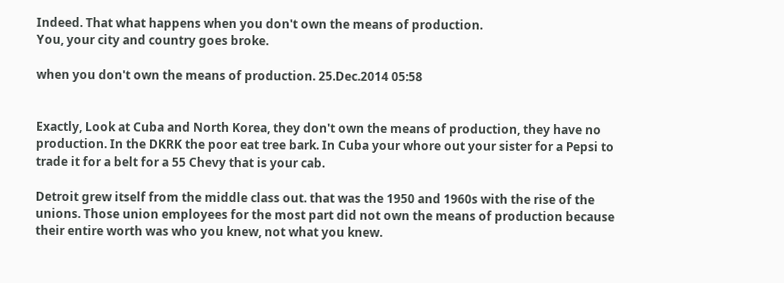Indeed. That what happens when you don't own the means of production.
You, your city and country goes broke.

when you don't own the means of production. 25.Dec.2014 05:58


Exactly, Look at Cuba and North Korea, they don't own the means of production, they have no production. In the DKRK the poor eat tree bark. In Cuba your whore out your sister for a Pepsi to trade it for a belt for a 55 Chevy that is your cab.

Detroit grew itself from the middle class out. that was the 1950 and 1960s with the rise of the unions. Those union employees for the most part did not own the means of production because their entire worth was who you knew, not what you knew.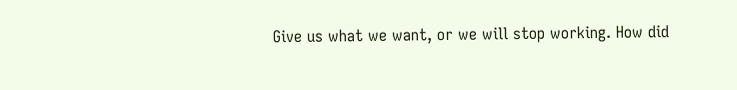Give us what we want, or we will stop working. How did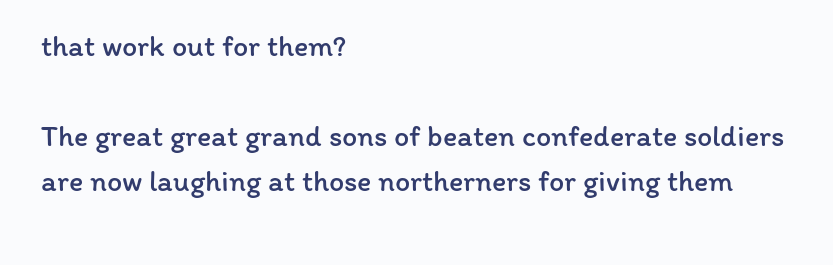that work out for them?

The great great grand sons of beaten confederate soldiers are now laughing at those northerners for giving them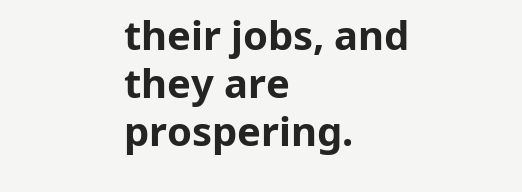their jobs, and they are prospering.